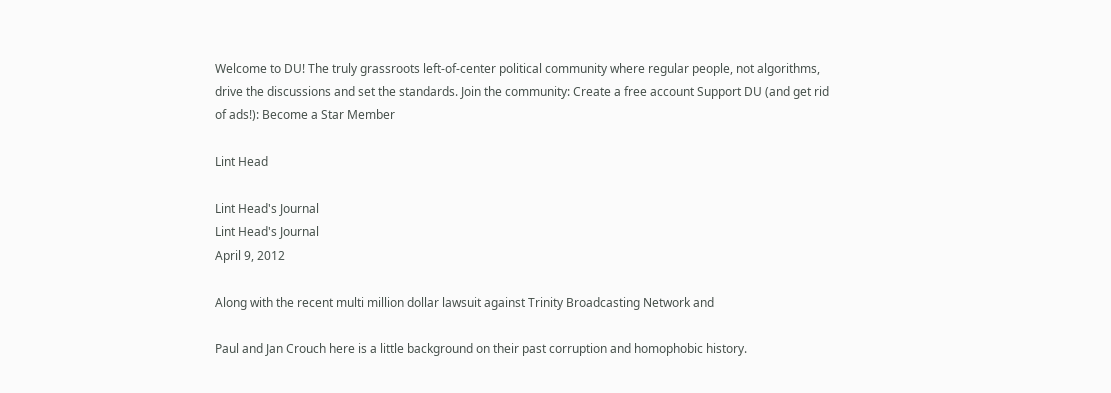Welcome to DU! The truly grassroots left-of-center political community where regular people, not algorithms, drive the discussions and set the standards. Join the community: Create a free account Support DU (and get rid of ads!): Become a Star Member

Lint Head

Lint Head's Journal
Lint Head's Journal
April 9, 2012

Along with the recent multi million dollar lawsuit against Trinity Broadcasting Network and

Paul and Jan Crouch here is a little background on their past corruption and homophobic history.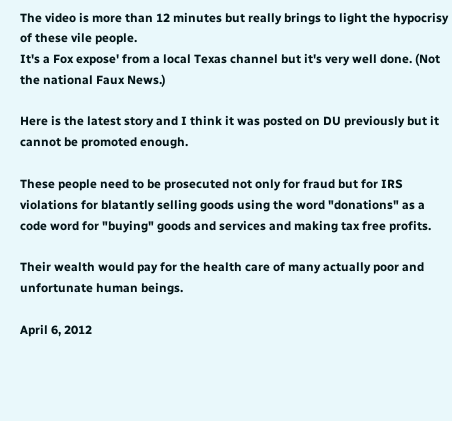The video is more than 12 minutes but really brings to light the hypocrisy of these vile people.
It's a Fox expose' from a local Texas channel but it's very well done. (Not the national Faux News.)

Here is the latest story and I think it was posted on DU previously but it cannot be promoted enough.

These people need to be prosecuted not only for fraud but for IRS violations for blatantly selling goods using the word "donations" as a code word for "buying" goods and services and making tax free profits.

Their wealth would pay for the health care of many actually poor and unfortunate human beings.

April 6, 2012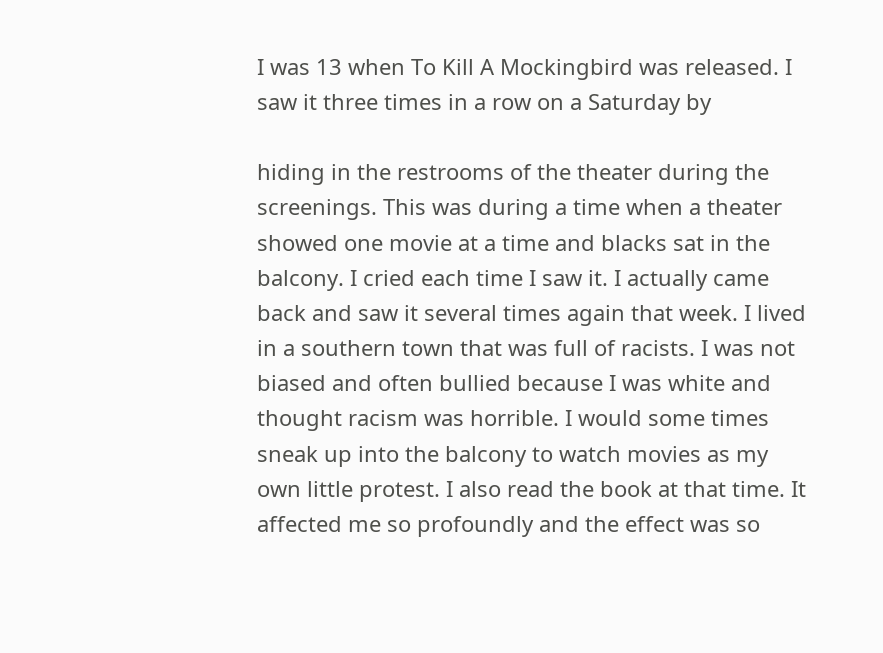I was 13 when To Kill A Mockingbird was released. I saw it three times in a row on a Saturday by

hiding in the restrooms of the theater during the screenings. This was during a time when a theater showed one movie at a time and blacks sat in the balcony. I cried each time I saw it. I actually came back and saw it several times again that week. I lived in a southern town that was full of racists. I was not biased and often bullied because I was white and thought racism was horrible. I would some times sneak up into the balcony to watch movies as my own little protest. I also read the book at that time. It affected me so profoundly and the effect was so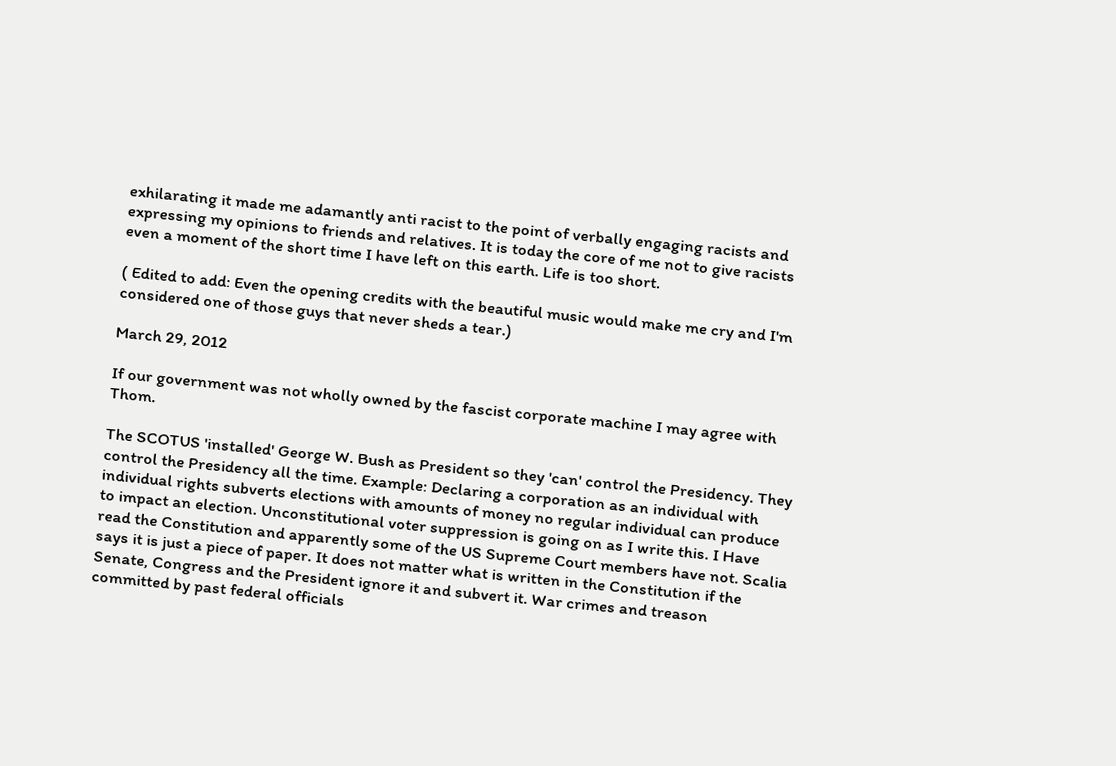exhilarating it made me adamantly anti racist to the point of verbally engaging racists and expressing my opinions to friends and relatives. It is today the core of me not to give racists even a moment of the short time I have left on this earth. Life is too short.

( Edited to add: Even the opening credits with the beautiful music would make me cry and I'm considered one of those guys that never sheds a tear.)

March 29, 2012

If our government was not wholly owned by the fascist corporate machine I may agree with Thom.

The SCOTUS 'installed' George W. Bush as President so they 'can' control the Presidency. They control the Presidency all the time. Example: Declaring a corporation as an individual with individual rights subverts elections with amounts of money no regular individual can produce to impact an election. Unconstitutional voter suppression is going on as I write this. I Have read the Constitution and apparently some of the US Supreme Court members have not. Scalia says it is just a piece of paper. It does not matter what is written in the Constitution if the Senate, Congress and the President ignore it and subvert it. War crimes and treason committed by past federal officials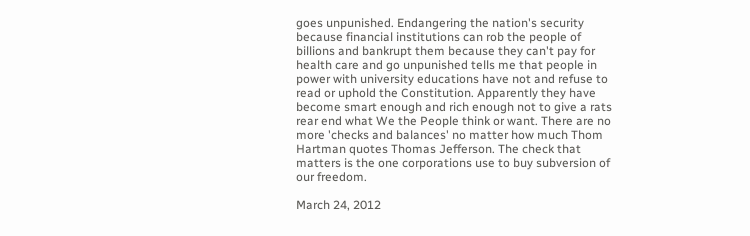goes unpunished. Endangering the nation's security because financial institutions can rob the people of billions and bankrupt them because they can't pay for health care and go unpunished tells me that people in power with university educations have not and refuse to read or uphold the Constitution. Apparently they have become smart enough and rich enough not to give a rats rear end what We the People think or want. There are no more 'checks and balances' no matter how much Thom Hartman quotes Thomas Jefferson. The check that matters is the one corporations use to buy subversion of our freedom.

March 24, 2012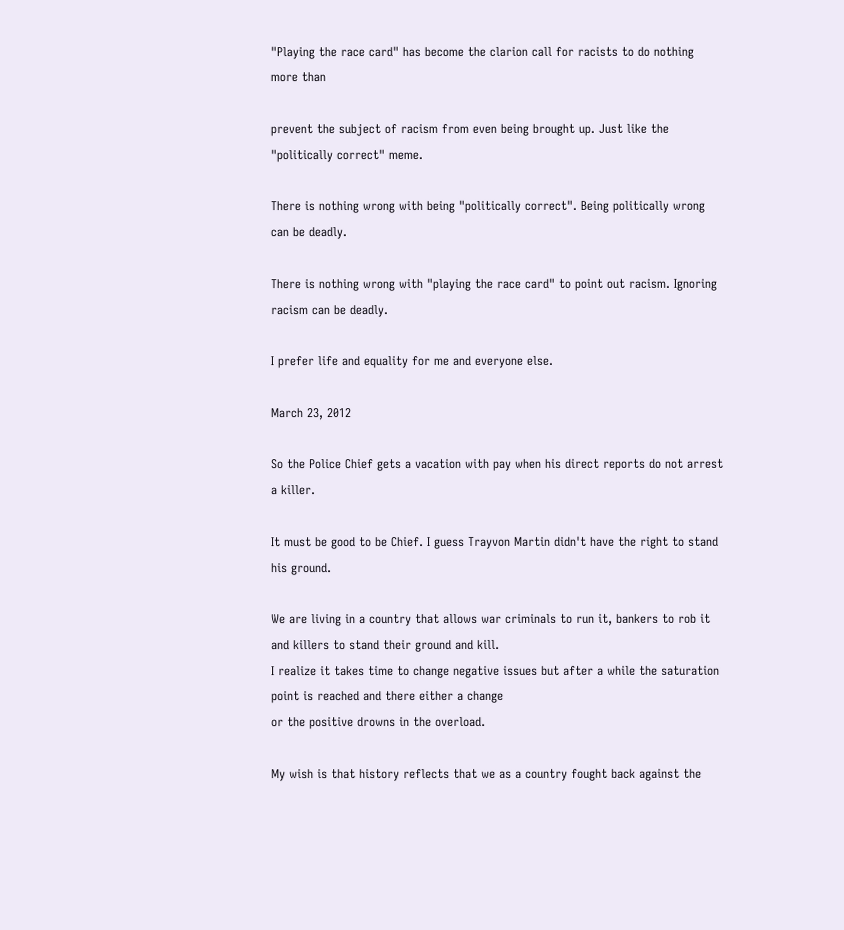"Playing the race card" has become the clarion call for racists to do nothing more than

prevent the subject of racism from even being brought up. Just like the "politically correct" meme.

There is nothing wrong with being "politically correct". Being politically wrong can be deadly.

There is nothing wrong with "playing the race card" to point out racism. Ignoring racism can be deadly.

I prefer life and equality for me and everyone else.

March 23, 2012

So the Police Chief gets a vacation with pay when his direct reports do not arrest a killer.

It must be good to be Chief. I guess Trayvon Martin didn't have the right to stand his ground.

We are living in a country that allows war criminals to run it, bankers to rob it and killers to stand their ground and kill.
I realize it takes time to change negative issues but after a while the saturation point is reached and there either a change
or the positive drowns in the overload.

My wish is that history reflects that we as a country fought back against the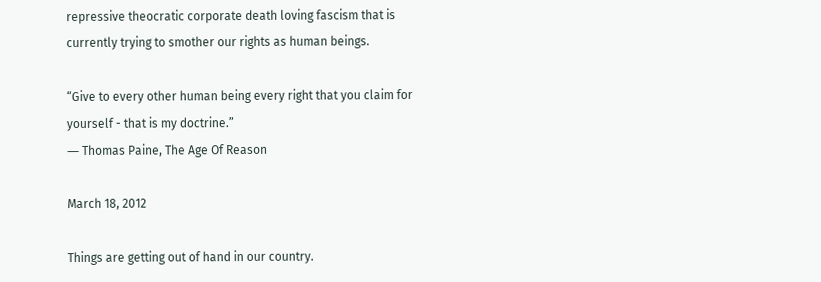repressive theocratic corporate death loving fascism that is currently trying to smother our rights as human beings.

“Give to every other human being every right that you claim for yourself - that is my doctrine.”
― Thomas Paine, The Age Of Reason

March 18, 2012

Things are getting out of hand in our country.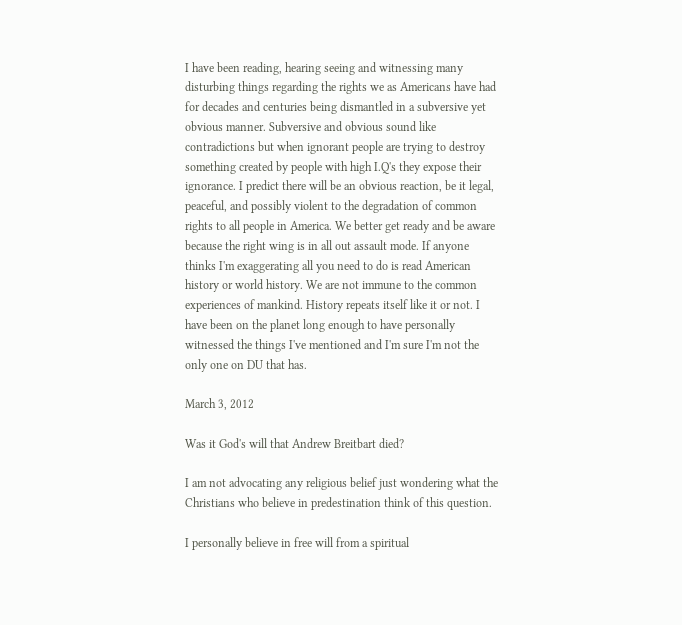I have been reading, hearing seeing and witnessing many disturbing things regarding the rights we as Americans have had for decades and centuries being dismantled in a subversive yet obvious manner. Subversive and obvious sound like contradictions but when ignorant people are trying to destroy something created by people with high I.Q's they expose their ignorance. I predict there will be an obvious reaction, be it legal, peaceful, and possibly violent to the degradation of common rights to all people in America. We better get ready and be aware because the right wing is in all out assault mode. If anyone thinks I'm exaggerating all you need to do is read American history or world history. We are not immune to the common experiences of mankind. History repeats itself like it or not. I have been on the planet long enough to have personally witnessed the things I've mentioned and I'm sure I'm not the only one on DU that has.

March 3, 2012

Was it God's will that Andrew Breitbart died?

I am not advocating any religious belief just wondering what the Christians who believe in predestination think of this question.

I personally believe in free will from a spiritual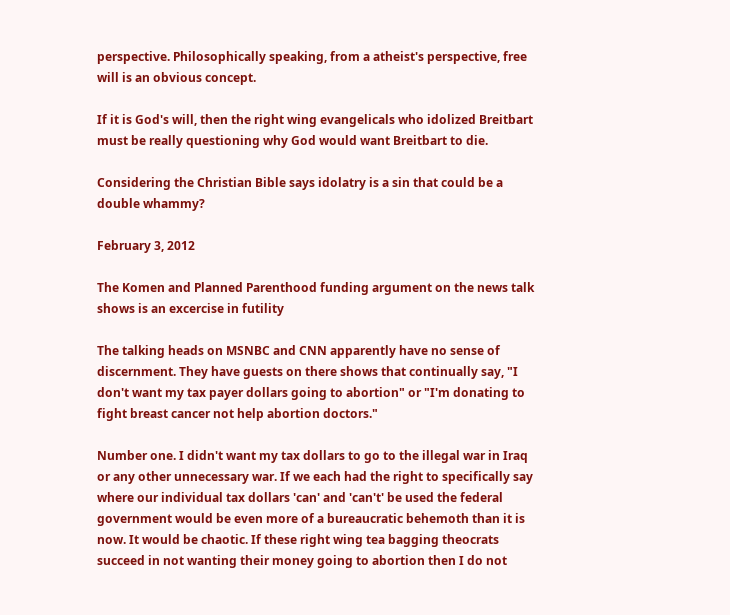perspective. Philosophically speaking, from a atheist's perspective, free will is an obvious concept.

If it is God's will, then the right wing evangelicals who idolized Breitbart must be really questioning why God would want Breitbart to die.

Considering the Christian Bible says idolatry is a sin that could be a double whammy?

February 3, 2012

The Komen and Planned Parenthood funding argument on the news talk shows is an excercise in futility

The talking heads on MSNBC and CNN apparently have no sense of discernment. They have guests on there shows that continually say, "I don't want my tax payer dollars going to abortion" or "I'm donating to fight breast cancer not help abortion doctors."

Number one. I didn't want my tax dollars to go to the illegal war in Iraq or any other unnecessary war. If we each had the right to specifically say where our individual tax dollars 'can' and 'can't' be used the federal government would be even more of a bureaucratic behemoth than it is now. It would be chaotic. If these right wing tea bagging theocrats succeed in not wanting their money going to abortion then I do not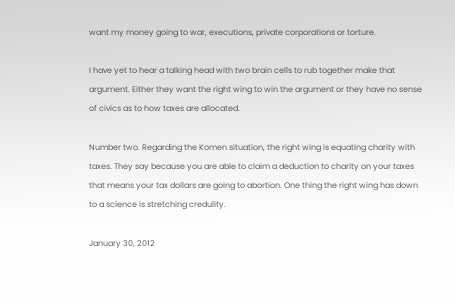want my money going to war, executions, private corporations or torture.

I have yet to hear a talking head with two brain cells to rub together make that argument. Either they want the right wing to win the argument or they have no sense of civics as to how taxes are allocated.

Number two. Regarding the Komen situation, the right wing is equating charity with taxes. They say because you are able to claim a deduction to charity on your taxes that means your tax dollars are going to abortion. One thing the right wing has down to a science is stretching credulity.

January 30, 2012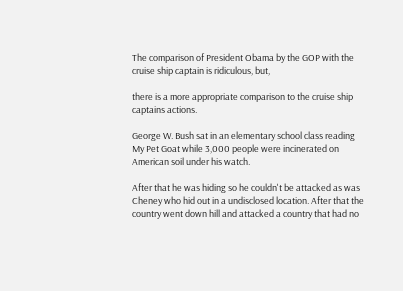The comparison of President Obama by the GOP with the cruise ship captain is ridiculous, but,

there is a more appropriate comparison to the cruise ship captains actions.

George W. Bush sat in an elementary school class reading My Pet Goat while 3,000 people were incinerated on American soil under his watch.

After that he was hiding so he couldn't be attacked as was Cheney who hid out in a undisclosed location. After that the country went down hill and attacked a country that had no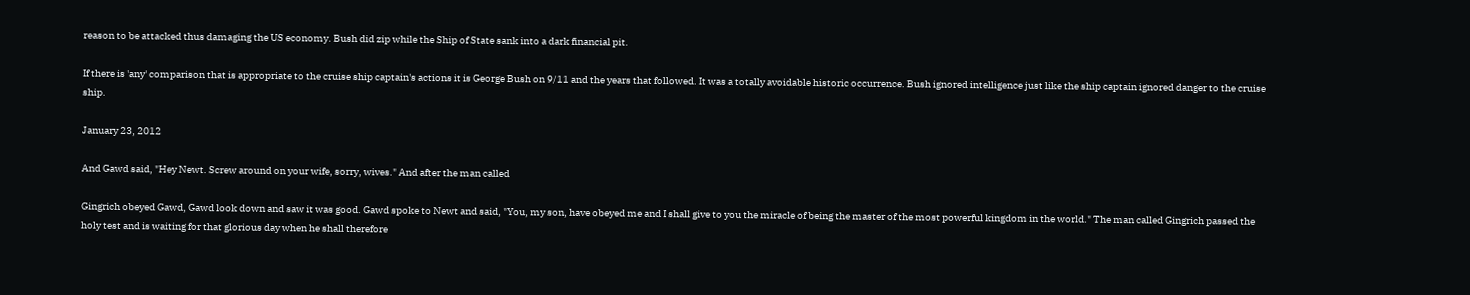reason to be attacked thus damaging the US economy. Bush did zip while the Ship of State sank into a dark financial pit.

If there is 'any' comparison that is appropriate to the cruise ship captain's actions it is George Bush on 9/11 and the years that followed. It was a totally avoidable historic occurrence. Bush ignored intelligence just like the ship captain ignored danger to the cruise ship.

January 23, 2012

And Gawd said, "Hey Newt. Screw around on your wife, sorry, wives." And after the man called

Gingrich obeyed Gawd, Gawd look down and saw it was good. Gawd spoke to Newt and said, "You, my son, have obeyed me and I shall give to you the miracle of being the master of the most powerful kingdom in the world." The man called Gingrich passed the holy test and is waiting for that glorious day when he shall therefore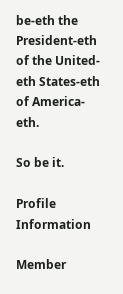be-eth the President-eth of the United-eth States-eth of America-eth.

So be it.

Profile Information

Member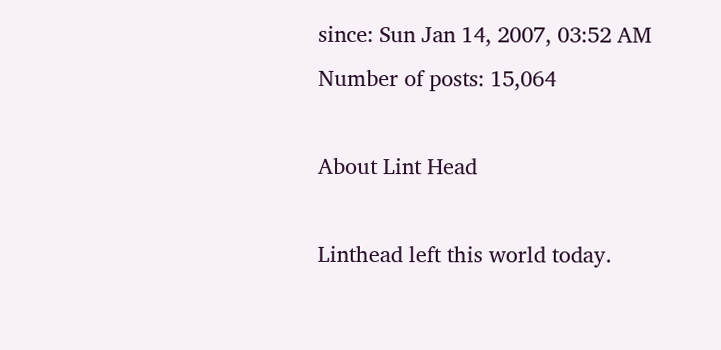since: Sun Jan 14, 2007, 03:52 AM
Number of posts: 15,064

About Lint Head

Linthead left this world today.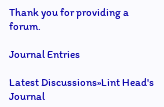Thank you for providing a forum.

Journal Entries

Latest Discussions»Lint Head's Journal